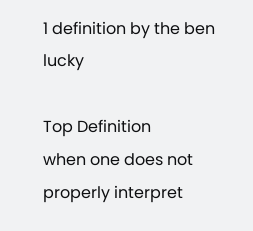1 definition by the ben lucky

Top Definition
when one does not properly interpret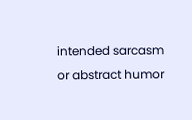intended sarcasm or abstract humor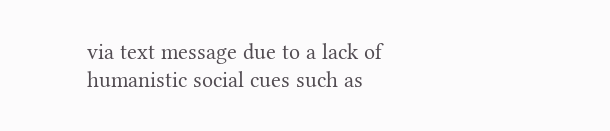via text message due to a lack of humanistic social cues such as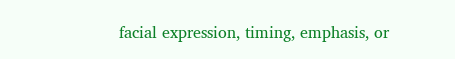facial expression, timing, emphasis, or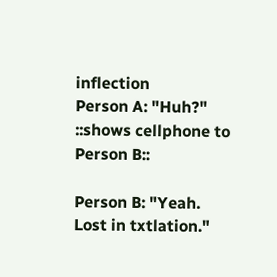inflection
Person A: "Huh?" ::shows cellphone to Person B::

Person B: "Yeah. Lost in txtlation."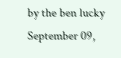by the ben lucky September 09,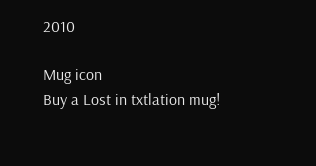2010

Mug icon
Buy a Lost in txtlation mug!